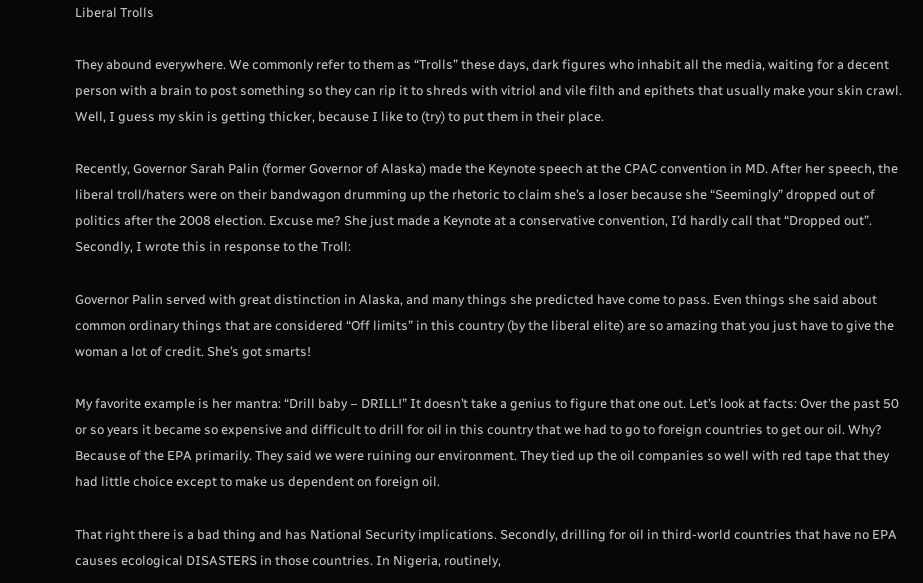Liberal Trolls

They abound everywhere. We commonly refer to them as “Trolls” these days, dark figures who inhabit all the media, waiting for a decent person with a brain to post something so they can rip it to shreds with vitriol and vile filth and epithets that usually make your skin crawl. Well, I guess my skin is getting thicker, because I like to (try) to put them in their place.

Recently, Governor Sarah Palin (former Governor of Alaska) made the Keynote speech at the CPAC convention in MD. After her speech, the liberal troll/haters were on their bandwagon drumming up the rhetoric to claim she’s a loser because she “Seemingly” dropped out of politics after the 2008 election. Excuse me? She just made a Keynote at a conservative convention, I’d hardly call that “Dropped out”. Secondly, I wrote this in response to the Troll:

Governor Palin served with great distinction in Alaska, and many things she predicted have come to pass. Even things she said about common ordinary things that are considered “Off limits” in this country (by the liberal elite) are so amazing that you just have to give the woman a lot of credit. She’s got smarts!

My favorite example is her mantra: “Drill baby – DRILL!” It doesn’t take a genius to figure that one out. Let’s look at facts: Over the past 50 or so years it became so expensive and difficult to drill for oil in this country that we had to go to foreign countries to get our oil. Why? Because of the EPA primarily. They said we were ruining our environment. They tied up the oil companies so well with red tape that they had little choice except to make us dependent on foreign oil.

That right there is a bad thing and has National Security implications. Secondly, drilling for oil in third-world countries that have no EPA causes ecological DISASTERS in those countries. In Nigeria, routinely,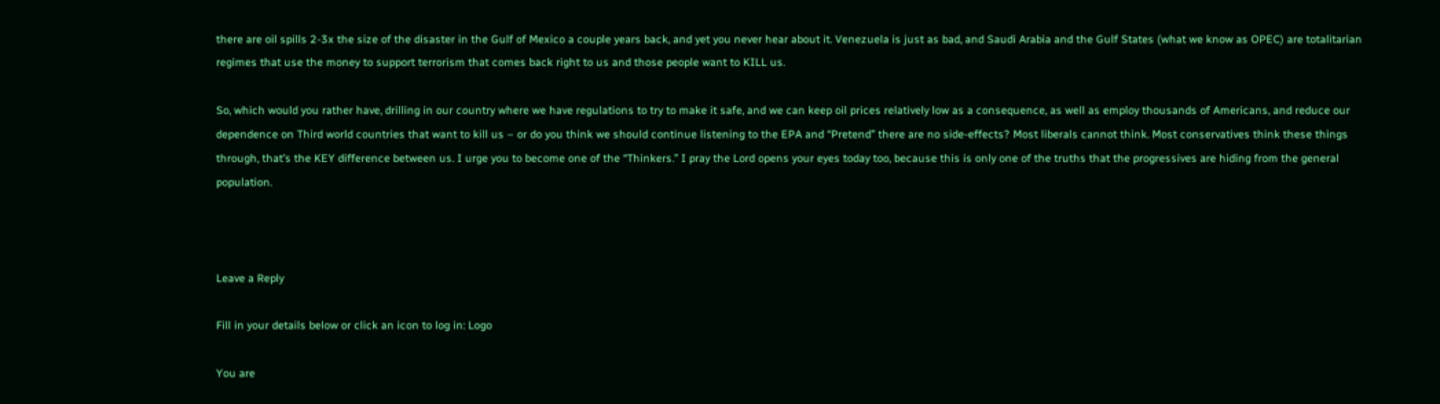there are oil spills 2-3x the size of the disaster in the Gulf of Mexico a couple years back, and yet you never hear about it. Venezuela is just as bad, and Saudi Arabia and the Gulf States (what we know as OPEC) are totalitarian regimes that use the money to support terrorism that comes back right to us and those people want to KILL us.

So, which would you rather have, drilling in our country where we have regulations to try to make it safe, and we can keep oil prices relatively low as a consequence, as well as employ thousands of Americans, and reduce our dependence on Third world countries that want to kill us – or do you think we should continue listening to the EPA and “Pretend” there are no side-effects? Most liberals cannot think. Most conservatives think these things through, that’s the KEY difference between us. I urge you to become one of the “Thinkers.” I pray the Lord opens your eyes today too, because this is only one of the truths that the progressives are hiding from the general population.



Leave a Reply

Fill in your details below or click an icon to log in: Logo

You are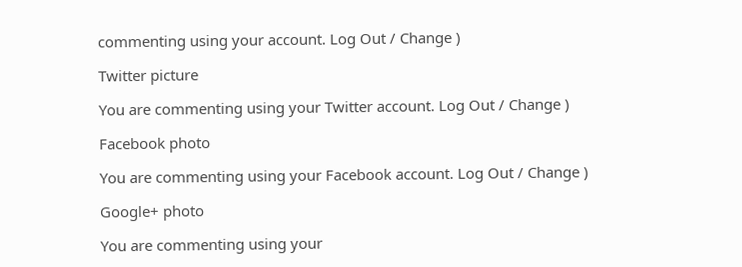commenting using your account. Log Out / Change )

Twitter picture

You are commenting using your Twitter account. Log Out / Change )

Facebook photo

You are commenting using your Facebook account. Log Out / Change )

Google+ photo

You are commenting using your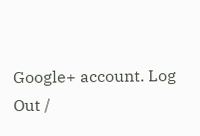Google+ account. Log Out /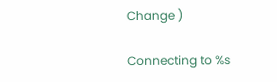Change )

Connecting to %s